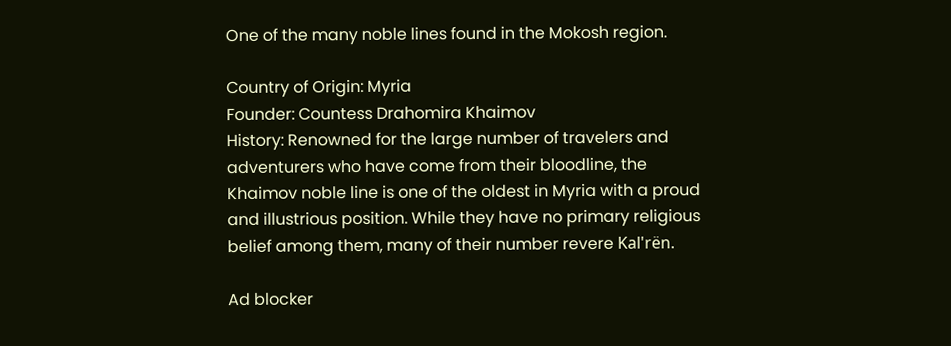One of the many noble lines found in the Mokosh region.

Country of Origin: Myria
Founder: Countess Drahomira Khaimov
History: Renowned for the large number of travelers and adventurers who have come from their bloodline, the Khaimov noble line is one of the oldest in Myria with a proud and illustrious position. While they have no primary religious belief among them, many of their number revere Kal'rën.

Ad blocker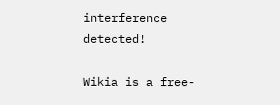interference detected!

Wikia is a free-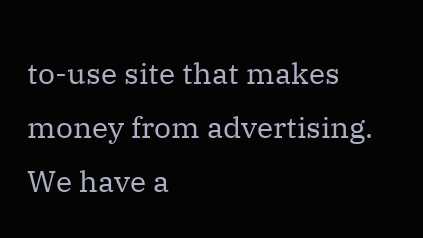to-use site that makes money from advertising. We have a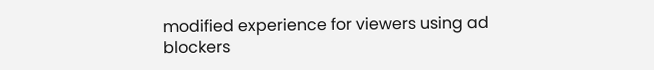modified experience for viewers using ad blockers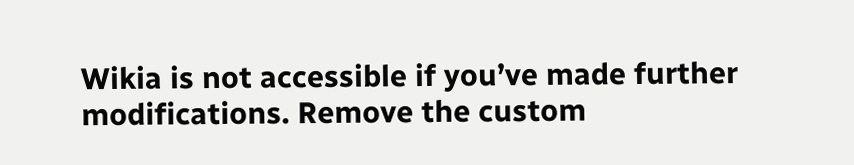Wikia is not accessible if you’ve made further modifications. Remove the custom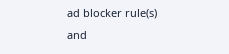ad blocker rule(s) and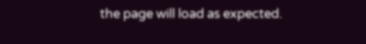the page will load as expected.